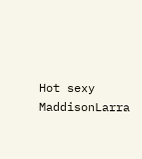Hot sexy MaddisonLarra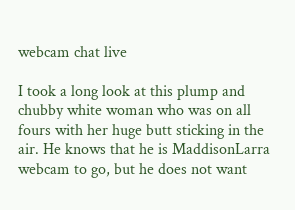webcam chat live

I took a long look at this plump and chubby white woman who was on all fours with her huge butt sticking in the air. He knows that he is MaddisonLarra webcam to go, but he does not want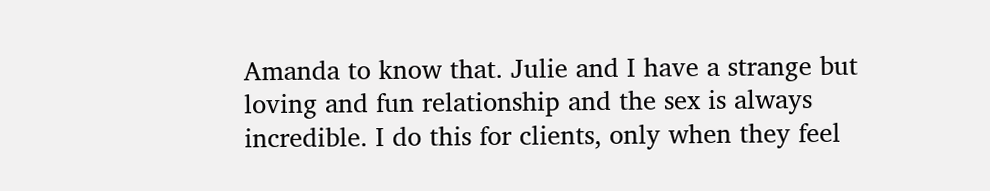Amanda to know that. Julie and I have a strange but loving and fun relationship and the sex is always incredible. I do this for clients, only when they feel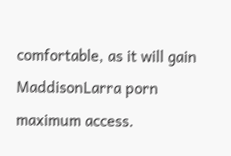comfortable, as it will gain MaddisonLarra porn maximum access.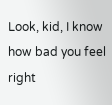Look, kid, I know how bad you feel right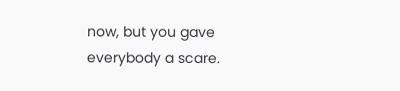now, but you gave everybody a scare.